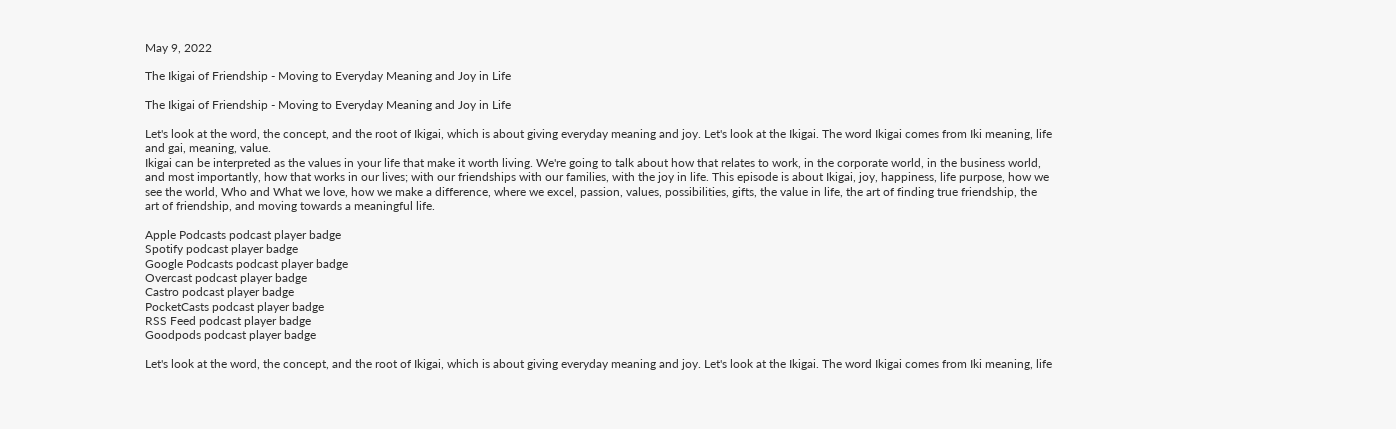May 9, 2022

The Ikigai of Friendship - Moving to Everyday Meaning and Joy in Life

The Ikigai of Friendship - Moving to Everyday Meaning and Joy in Life

Let's look at the word, the concept, and the root of Ikigai, which is about giving everyday meaning and joy. Let's look at the Ikigai. The word Ikigai comes from Iki meaning, life and gai, meaning, value.
Ikigai can be interpreted as the values in your life that make it worth living. We're going to talk about how that relates to work, in the corporate world, in the business world, and most importantly, how that works in our lives; with our friendships with our families, with the joy in life. This episode is about Ikigai, joy, happiness, life purpose, how we see the world, Who and What we love, how we make a difference, where we excel, passion, values, possibilities, gifts, the value in life, the art of finding true friendship, the art of friendship, and moving towards a meaningful life.

Apple Podcasts podcast player badge
Spotify podcast player badge
Google Podcasts podcast player badge
Overcast podcast player badge
Castro podcast player badge
PocketCasts podcast player badge
RSS Feed podcast player badge
Goodpods podcast player badge

Let's look at the word, the concept, and the root of Ikigai, which is about giving everyday meaning and joy. Let's look at the Ikigai. The word Ikigai comes from Iki meaning, life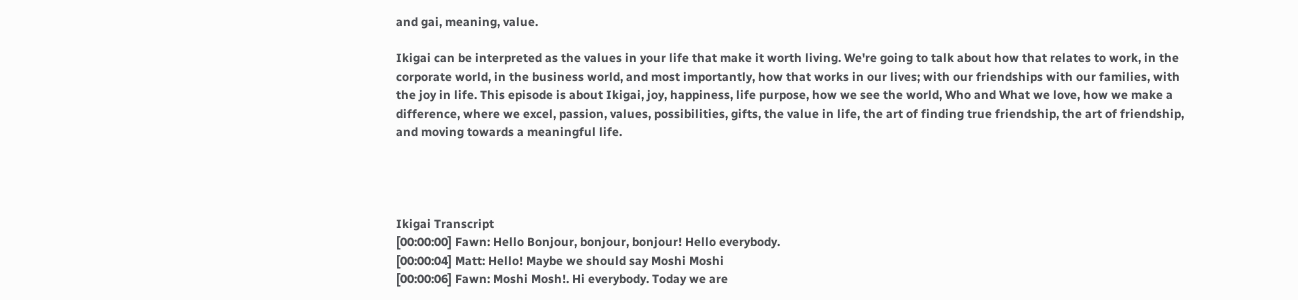and gai, meaning, value.

Ikigai can be interpreted as the values in your life that make it worth living. We're going to talk about how that relates to work, in the corporate world, in the business world, and most importantly, how that works in our lives; with our friendships with our families, with the joy in life. This episode is about Ikigai, joy, happiness, life purpose, how we see the world, Who and What we love, how we make a difference, where we excel, passion, values, possibilities, gifts, the value in life, the art of finding true friendship, the art of friendship, and moving towards a meaningful life.




Ikigai Transcript
[00:00:00] Fawn: Hello Bonjour, bonjour, bonjour! Hello everybody.
[00:00:04] Matt: Hello! Maybe we should say Moshi Moshi
[00:00:06] Fawn: Moshi Mosh!. Hi everybody. Today we are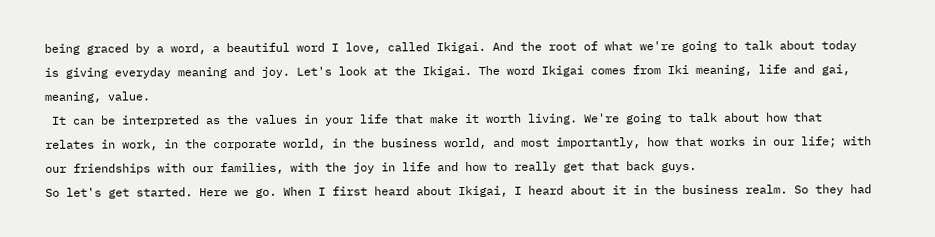being graced by a word, a beautiful word I love, called Ikigai. And the root of what we're going to talk about today is giving everyday meaning and joy. Let's look at the Ikigai. The word Ikigai comes from Iki meaning, life and gai, meaning, value.
 It can be interpreted as the values in your life that make it worth living. We're going to talk about how that relates in work, in the corporate world, in the business world, and most importantly, how that works in our life; with our friendships with our families, with the joy in life and how to really get that back guys.
So let's get started. Here we go. When I first heard about Ikigai, I heard about it in the business realm. So they had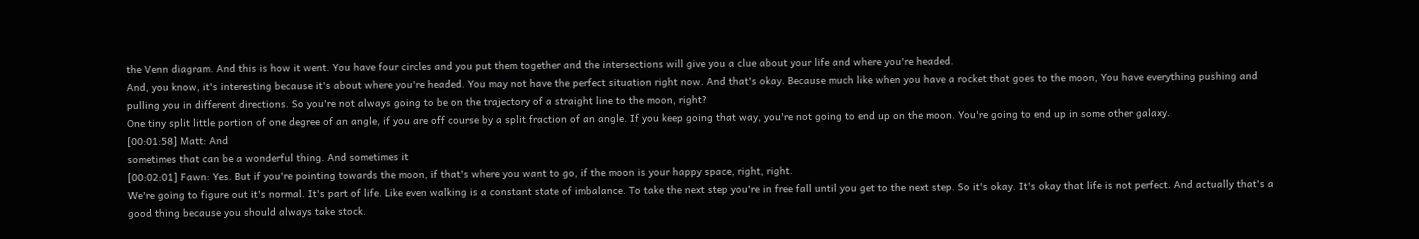the Venn diagram. And this is how it went. You have four circles and you put them together and the intersections will give you a clue about your life and where you're headed.
And, you know, it's interesting because it's about where you're headed. You may not have the perfect situation right now. And that's okay. Because much like when you have a rocket that goes to the moon, You have everything pushing and pulling you in different directions. So you're not always going to be on the trajectory of a straight line to the moon, right?
One tiny split little portion of one degree of an angle, if you are off course by a split fraction of an angle. If you keep going that way, you're not going to end up on the moon. You're going to end up in some other galaxy.
[00:01:58] Matt: And
sometimes that can be a wonderful thing. And sometimes it
[00:02:01] Fawn: Yes. But if you're pointing towards the moon, if that's where you want to go, if the moon is your happy space, right, right.
We're going to figure out it's normal. It's part of life. Like even walking is a constant state of imbalance. To take the next step you're in free fall until you get to the next step. So it's okay. It's okay that life is not perfect. And actually that's a good thing because you should always take stock.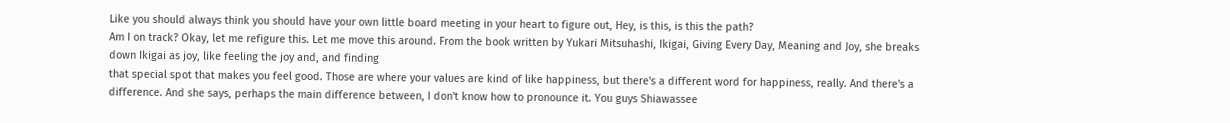Like you should always think you should have your own little board meeting in your heart to figure out, Hey, is this, is this the path?
Am I on track? Okay, let me refigure this. Let me move this around. From the book written by Yukari Mitsuhashi, Ikigai, Giving Every Day, Meaning and Joy, she breaks down Ikigai as joy, like feeling the joy and, and finding
that special spot that makes you feel good. Those are where your values are kind of like happiness, but there's a different word for happiness, really. And there's a difference. And she says, perhaps the main difference between, I don't know how to pronounce it. You guys Shiawassee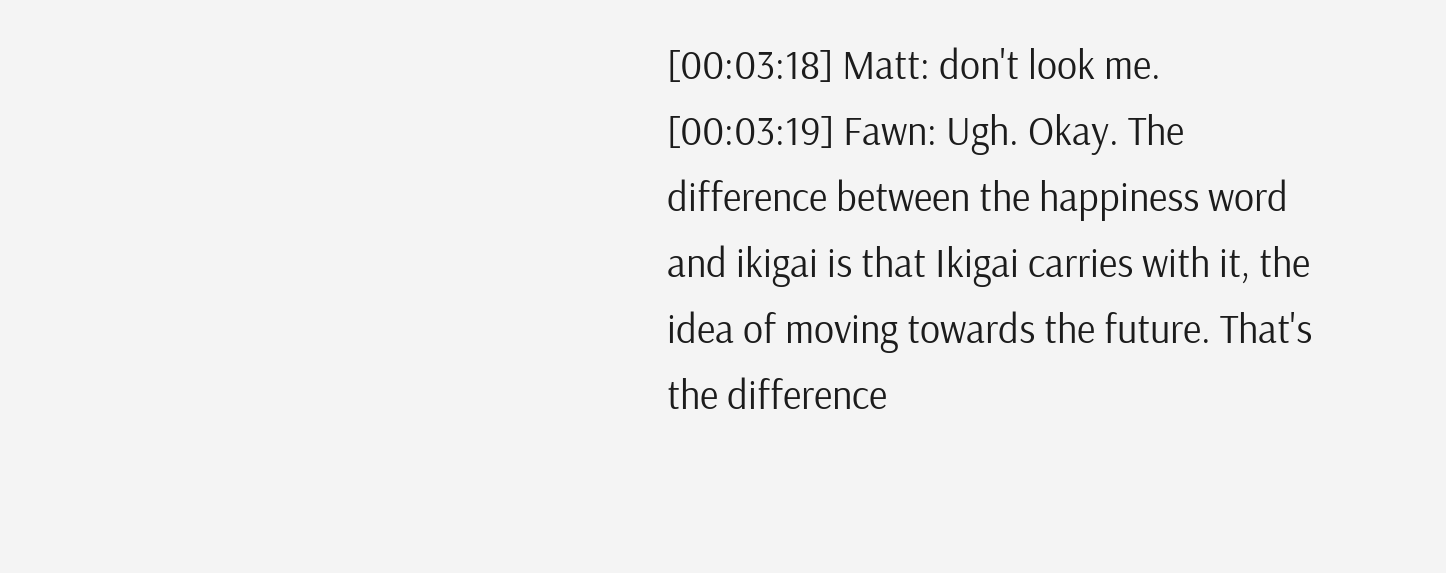[00:03:18] Matt: don't look me.
[00:03:19] Fawn: Ugh. Okay. The difference between the happiness word and ikigai is that Ikigai carries with it, the idea of moving towards the future. That's the difference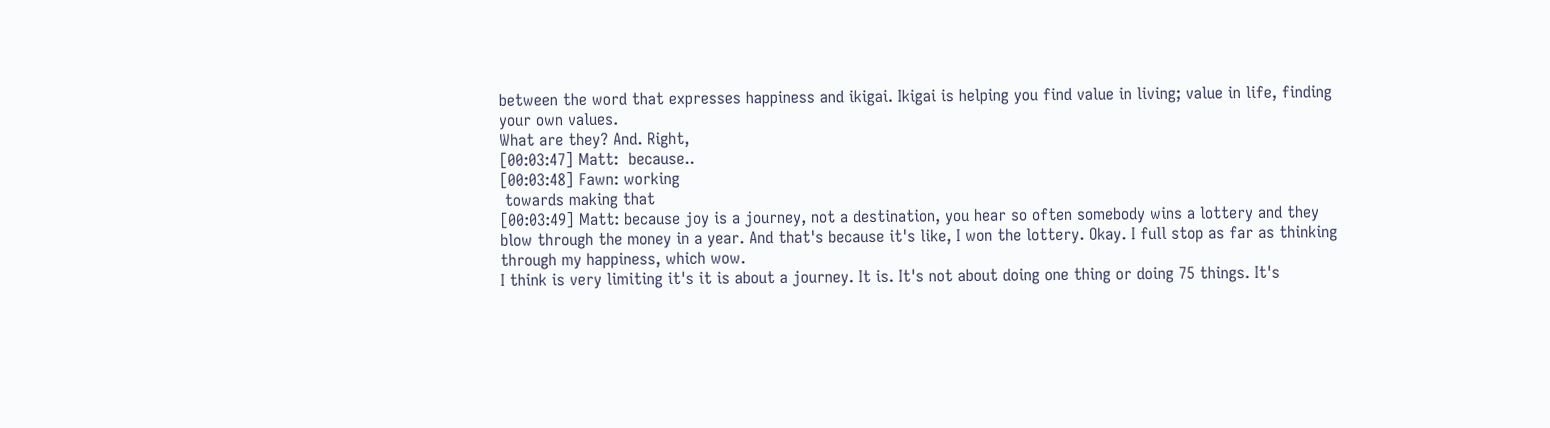between the word that expresses happiness and ikigai. Ikigai is helping you find value in living; value in life, finding your own values.
What are they? And. Right,
[00:03:47] Matt:  because..
[00:03:48] Fawn: working
 towards making that
[00:03:49] Matt: because joy is a journey, not a destination, you hear so often somebody wins a lottery and they blow through the money in a year. And that's because it's like, I won the lottery. Okay. I full stop as far as thinking through my happiness, which wow.
I think is very limiting it's it is about a journey. It is. It's not about doing one thing or doing 75 things. It's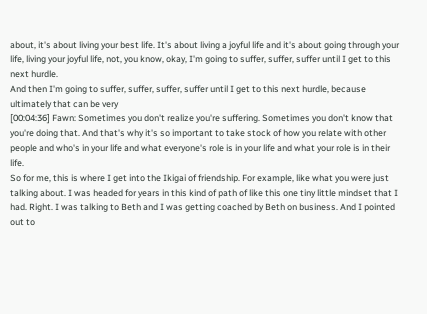about, it's about living your best life. It's about living a joyful life and it's about going through your life, living your joyful life, not, you know, okay, I'm going to suffer, suffer, suffer until I get to this next hurdle.
And then I'm going to suffer, suffer, suffer, suffer until I get to this next hurdle, because ultimately that can be very
[00:04:36] Fawn: Sometimes you don't realize you're suffering. Sometimes you don't know that you're doing that. And that's why it's so important to take stock of how you relate with other people and who's in your life and what everyone's role is in your life and what your role is in their life.
So for me, this is where I get into the Ikigai of friendship. For example, like what you were just talking about. I was headed for years in this kind of path of like this one tiny little mindset that I had. Right. I was talking to Beth and I was getting coached by Beth on business. And I pointed out to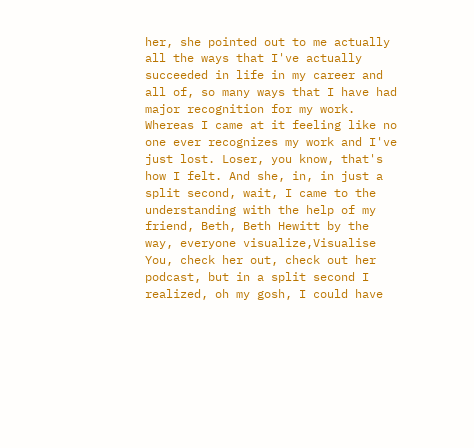her, she pointed out to me actually all the ways that I've actually succeeded in life in my career and all of, so many ways that I have had major recognition for my work.
Whereas I came at it feeling like no one ever recognizes my work and I've just lost. Loser, you know, that's how I felt. And she, in, in just a split second, wait, I came to the understanding with the help of my friend, Beth, Beth Hewitt by the way, everyone visualize,Visualise You, check her out, check out her podcast, but in a split second I realized, oh my gosh, I could have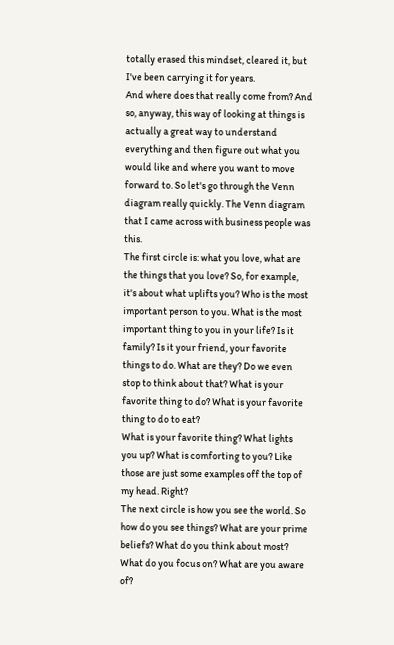totally erased this mindset, cleared it, but I've been carrying it for years.
And where does that really come from? And so, anyway, this way of looking at things is actually a great way to understand everything and then figure out what you would like and where you want to move forward to. So let's go through the Venn diagram really quickly. The Venn diagram that I came across with business people was this.
The first circle is: what you love, what are the things that you love? So, for example,
it's about what uplifts you? Who is the most important person to you. What is the most important thing to you in your life? Is it family? Is it your friend, your favorite things to do. What are they? Do we even stop to think about that? What is your favorite thing to do? What is your favorite thing to do to eat?
What is your favorite thing? What lights you up? What is comforting to you? Like those are just some examples off the top of my head. Right?
The next circle is how you see the world. So how do you see things? What are your prime beliefs? What do you think about most? What do you focus on? What are you aware of?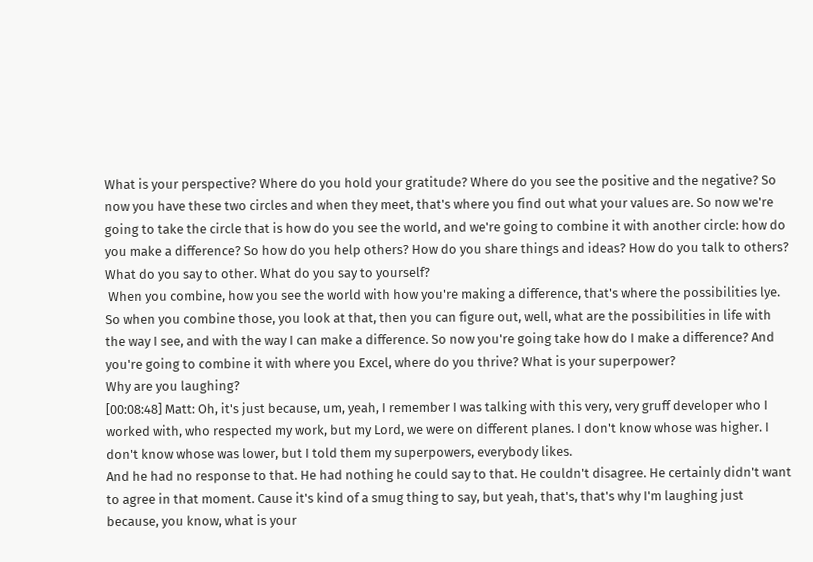What is your perspective? Where do you hold your gratitude? Where do you see the positive and the negative? So now you have these two circles and when they meet, that's where you find out what your values are. So now we're going to take the circle that is how do you see the world, and we're going to combine it with another circle: how do you make a difference? So how do you help others? How do you share things and ideas? How do you talk to others? What do you say to other. What do you say to yourself?
 When you combine, how you see the world with how you're making a difference, that's where the possibilities lye.
So when you combine those, you look at that, then you can figure out, well, what are the possibilities in life with the way I see, and with the way I can make a difference. So now you're going take how do I make a difference? And you're going to combine it with where you Excel, where do you thrive? What is your superpower?
Why are you laughing?
[00:08:48] Matt: Oh, it's just because, um, yeah, I remember I was talking with this very, very gruff developer who I worked with, who respected my work, but my Lord, we were on different planes. I don't know whose was higher. I don't know whose was lower, but I told them my superpowers, everybody likes.
And he had no response to that. He had nothing he could say to that. He couldn't disagree. He certainly didn't want to agree in that moment. Cause it's kind of a smug thing to say, but yeah, that's, that's why I'm laughing just because, you know, what is your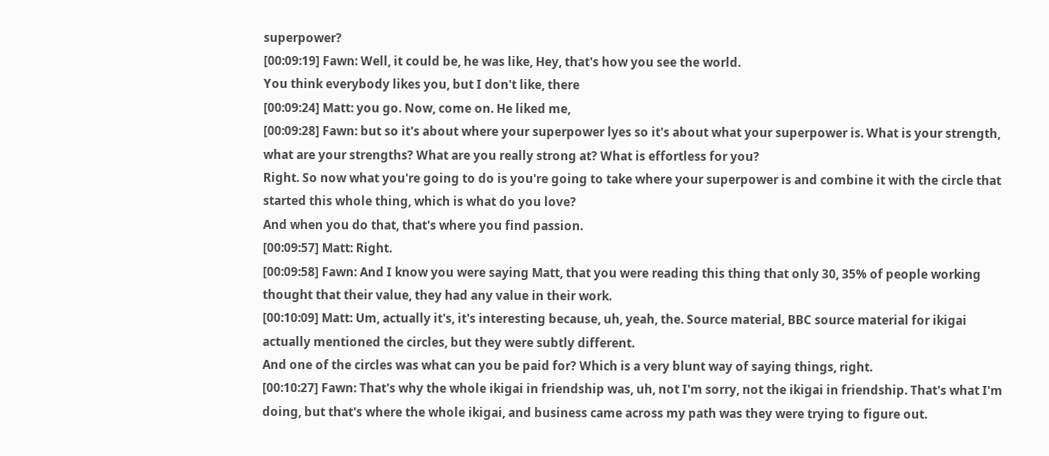superpower?
[00:09:19] Fawn: Well, it could be, he was like, Hey, that's how you see the world.
You think everybody likes you, but I don't like, there
[00:09:24] Matt: you go. Now, come on. He liked me,
[00:09:28] Fawn: but so it's about where your superpower lyes so it's about what your superpower is. What is your strength, what are your strengths? What are you really strong at? What is effortless for you?
Right. So now what you're going to do is you're going to take where your superpower is and combine it with the circle that started this whole thing, which is what do you love?
And when you do that, that's where you find passion.
[00:09:57] Matt: Right.
[00:09:58] Fawn: And I know you were saying Matt, that you were reading this thing that only 30, 35% of people working thought that their value, they had any value in their work.
[00:10:09] Matt: Um, actually it's, it's interesting because, uh, yeah, the. Source material, BBC source material for ikigai actually mentioned the circles, but they were subtly different.
And one of the circles was what can you be paid for? Which is a very blunt way of saying things, right.
[00:10:27] Fawn: That's why the whole ikigai in friendship was, uh, not I'm sorry, not the ikigai in friendship. That's what I'm doing, but that's where the whole ikigai, and business came across my path was they were trying to figure out.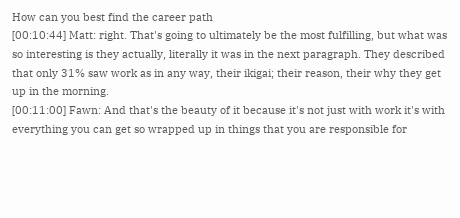How can you best find the career path
[00:10:44] Matt: right. That's going to ultimately be the most fulfilling, but what was so interesting is they actually, literally it was in the next paragraph. They described that only 31% saw work as in any way, their ikigai; their reason, their why they get up in the morning.
[00:11:00] Fawn: And that's the beauty of it because it's not just with work it's with everything you can get so wrapped up in things that you are responsible for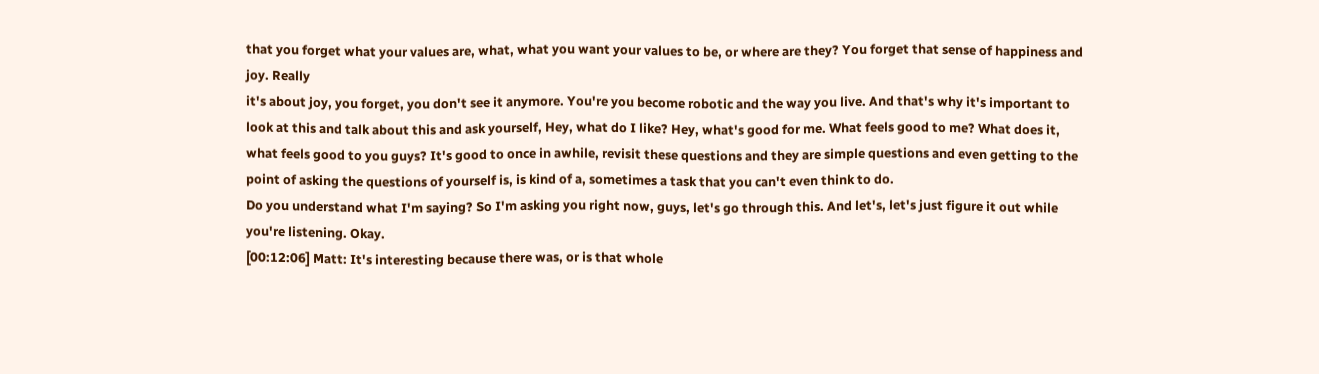that you forget what your values are, what, what you want your values to be, or where are they? You forget that sense of happiness and joy. Really
it's about joy, you forget, you don't see it anymore. You're you become robotic and the way you live. And that's why it's important to look at this and talk about this and ask yourself, Hey, what do I like? Hey, what's good for me. What feels good to me? What does it, what feels good to you guys? It's good to once in awhile, revisit these questions and they are simple questions and even getting to the point of asking the questions of yourself is, is kind of a, sometimes a task that you can't even think to do.
Do you understand what I'm saying? So I'm asking you right now, guys, let's go through this. And let's, let's just figure it out while you're listening. Okay.
[00:12:06] Matt: It's interesting because there was, or is that whole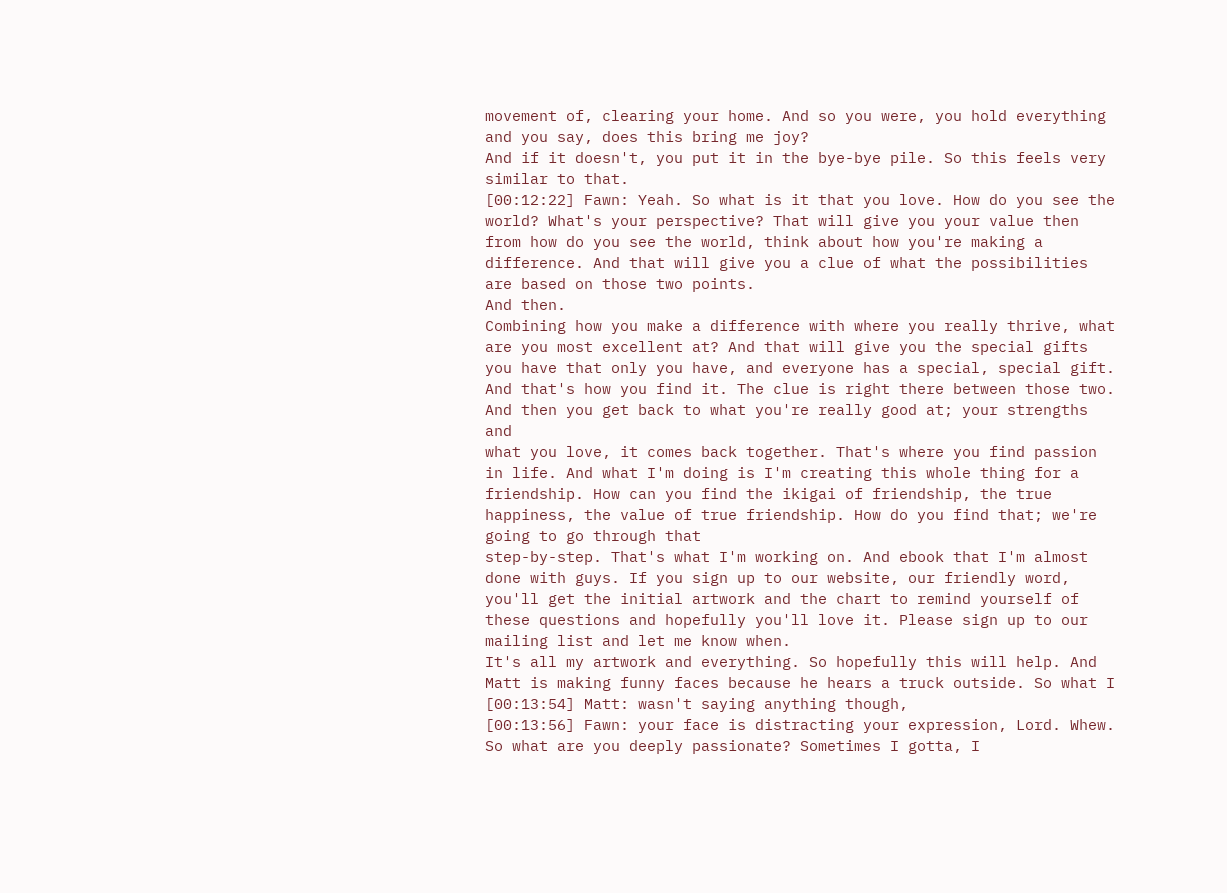movement of, clearing your home. And so you were, you hold everything and you say, does this bring me joy?
And if it doesn't, you put it in the bye-bye pile. So this feels very similar to that.
[00:12:22] Fawn: Yeah. So what is it that you love. How do you see the world? What's your perspective? That will give you your value then from how do you see the world, think about how you're making a difference. And that will give you a clue of what the possibilities are based on those two points.
And then.
Combining how you make a difference with where you really thrive, what are you most excellent at? And that will give you the special gifts you have that only you have, and everyone has a special, special gift. And that's how you find it. The clue is right there between those two. And then you get back to what you're really good at; your strengths and
what you love, it comes back together. That's where you find passion in life. And what I'm doing is I'm creating this whole thing for a friendship. How can you find the ikigai of friendship, the true happiness, the value of true friendship. How do you find that; we're going to go through that
step-by-step. That's what I'm working on. And ebook that I'm almost done with guys. If you sign up to our website, our friendly word, you'll get the initial artwork and the chart to remind yourself of these questions and hopefully you'll love it. Please sign up to our mailing list and let me know when.
It's all my artwork and everything. So hopefully this will help. And Matt is making funny faces because he hears a truck outside. So what I
[00:13:54] Matt: wasn't saying anything though,
[00:13:56] Fawn: your face is distracting your expression, Lord. Whew. So what are you deeply passionate? Sometimes I gotta, I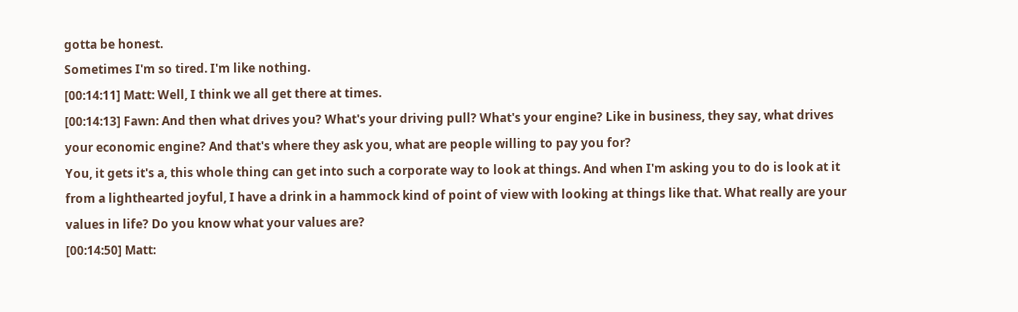gotta be honest.
Sometimes I'm so tired. I'm like nothing.
[00:14:11] Matt: Well, I think we all get there at times.
[00:14:13] Fawn: And then what drives you? What's your driving pull? What's your engine? Like in business, they say, what drives your economic engine? And that's where they ask you, what are people willing to pay you for?
You, it gets it's a, this whole thing can get into such a corporate way to look at things. And when I'm asking you to do is look at it from a lighthearted joyful, I have a drink in a hammock kind of point of view with looking at things like that. What really are your values in life? Do you know what your values are?
[00:14:50] Matt: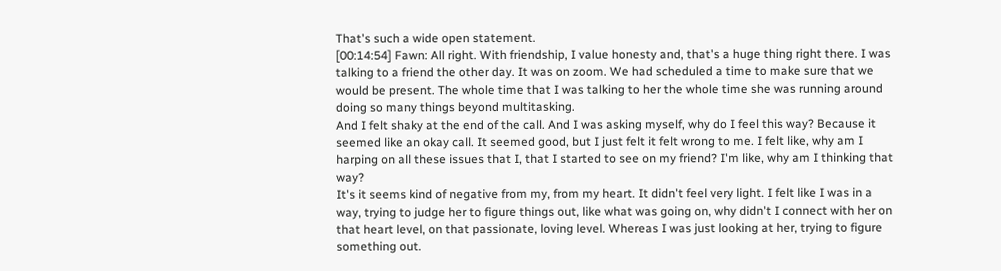That's such a wide open statement.
[00:14:54] Fawn: All right. With friendship, I value honesty and, that's a huge thing right there. I was talking to a friend the other day. It was on zoom. We had scheduled a time to make sure that we would be present. The whole time that I was talking to her the whole time she was running around doing so many things beyond multitasking.
And I felt shaky at the end of the call. And I was asking myself, why do I feel this way? Because it seemed like an okay call. It seemed good, but I just felt it felt wrong to me. I felt like, why am I harping on all these issues that I, that I started to see on my friend? I'm like, why am I thinking that way?
It's it seems kind of negative from my, from my heart. It didn't feel very light. I felt like I was in a way, trying to judge her to figure things out, like what was going on, why didn't I connect with her on that heart level, on that passionate, loving level. Whereas I was just looking at her, trying to figure something out.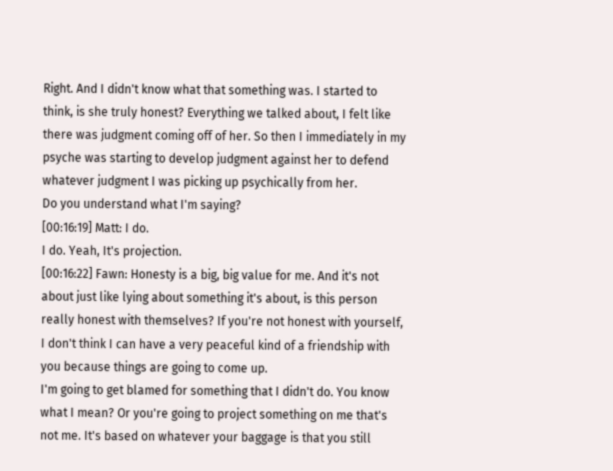Right. And I didn't know what that something was. I started to think, is she truly honest? Everything we talked about, I felt like there was judgment coming off of her. So then I immediately in my psyche was starting to develop judgment against her to defend whatever judgment I was picking up psychically from her.
Do you understand what I'm saying?
[00:16:19] Matt: I do.
I do. Yeah, It's projection.
[00:16:22] Fawn: Honesty is a big, big value for me. And it's not about just like lying about something it's about, is this person really honest with themselves? If you're not honest with yourself, I don't think I can have a very peaceful kind of a friendship with you because things are going to come up.
I'm going to get blamed for something that I didn't do. You know what I mean? Or you're going to project something on me that's not me. It's based on whatever your baggage is that you still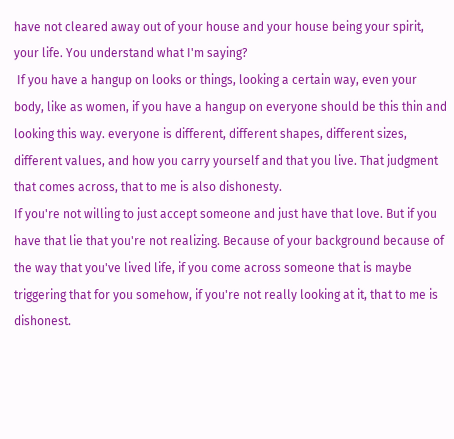have not cleared away out of your house and your house being your spirit, your life. You understand what I'm saying?
 If you have a hangup on looks or things, looking a certain way, even your body, like as women, if you have a hangup on everyone should be this thin and looking this way. everyone is different, different shapes, different sizes, different values, and how you carry yourself and that you live. That judgment that comes across, that to me is also dishonesty.
If you're not willing to just accept someone and just have that love. But if you have that lie that you're not realizing. Because of your background because of the way that you've lived life, if you come across someone that is maybe triggering that for you somehow, if you're not really looking at it, that to me is dishonest.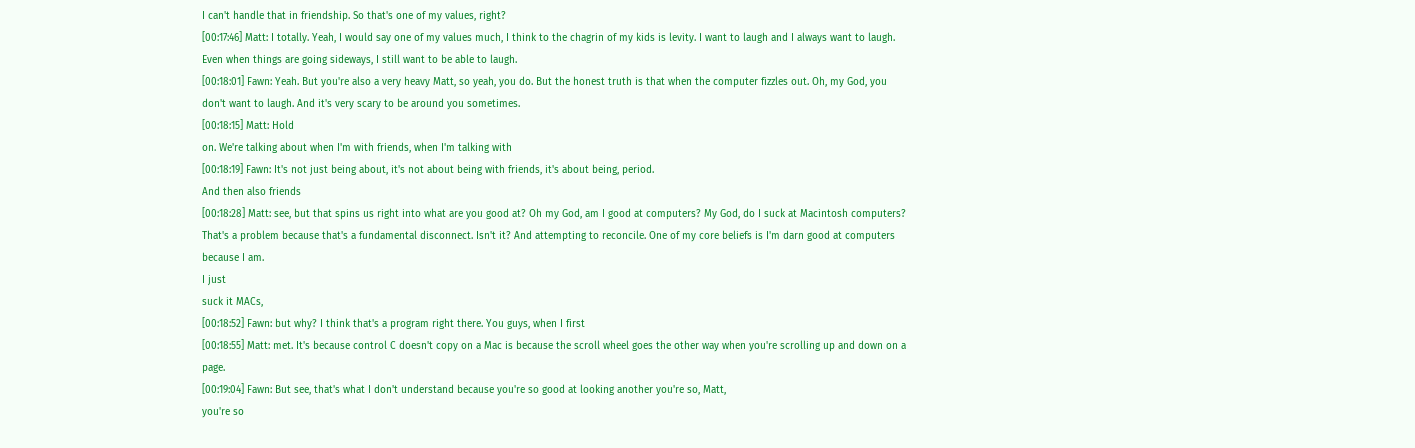I can't handle that in friendship. So that's one of my values, right?
[00:17:46] Matt: I totally. Yeah, I would say one of my values much, I think to the chagrin of my kids is levity. I want to laugh and I always want to laugh. Even when things are going sideways, I still want to be able to laugh.
[00:18:01] Fawn: Yeah. But you're also a very heavy Matt, so yeah, you do. But the honest truth is that when the computer fizzles out. Oh, my God, you don't want to laugh. And it's very scary to be around you sometimes.
[00:18:15] Matt: Hold
on. We're talking about when I'm with friends, when I'm talking with
[00:18:19] Fawn: It's not just being about, it's not about being with friends, it's about being, period.
And then also friends
[00:18:28] Matt: see, but that spins us right into what are you good at? Oh my God, am I good at computers? My God, do I suck at Macintosh computers? That's a problem because that's a fundamental disconnect. Isn't it? And attempting to reconcile. One of my core beliefs is I'm darn good at computers because I am.
I just
suck it MACs,
[00:18:52] Fawn: but why? I think that's a program right there. You guys, when I first
[00:18:55] Matt: met. It's because control C doesn't copy on a Mac is because the scroll wheel goes the other way when you're scrolling up and down on a page.
[00:19:04] Fawn: But see, that's what I don't understand because you're so good at looking another you're so, Matt,
you're so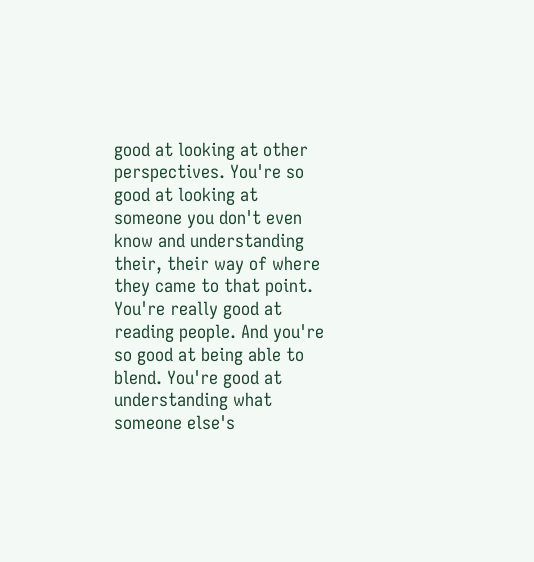good at looking at other perspectives. You're so good at looking at someone you don't even know and understanding their, their way of where they came to that point. You're really good at reading people. And you're so good at being able to blend. You're good at understanding what someone else's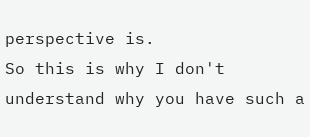perspective is.
So this is why I don't understand why you have such a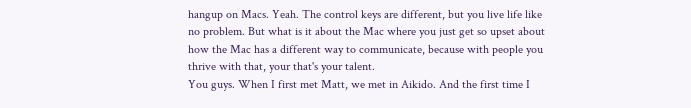hangup on Macs. Yeah. The control keys are different, but you live life like no problem. But what is it about the Mac where you just get so upset about how the Mac has a different way to communicate, because with people you thrive with that, your that's your talent.
You guys. When I first met Matt, we met in Aikido. And the first time I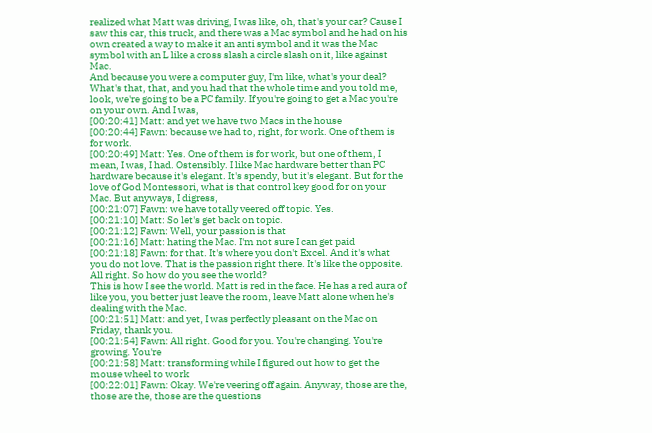realized what Matt was driving, I was like, oh, that's your car? Cause I saw this car, this truck, and there was a Mac symbol and he had on his own created a way to make it an anti symbol and it was the Mac symbol with an L like a cross slash a circle slash on it, like against Mac.
And because you were a computer guy, I'm like, what's your deal? What's that, that, and you had that the whole time and you told me, look, we're going to be a PC family. If you're going to get a Mac you're on your own. And I was,
[00:20:41] Matt: and yet we have two Macs in the house
[00:20:44] Fawn: because we had to, right, for work. One of them is for work.
[00:20:49] Matt: Yes. One of them is for work, but one of them, I mean, I was, I had. Ostensibly. I like Mac hardware better than PC hardware because it's elegant. It's spendy, but it's elegant. But for the love of God Montessori, what is that control key good for on your Mac. But anyways, I digress,
[00:21:07] Fawn: we have totally veered off topic. Yes.
[00:21:10] Matt: So let's get back on topic.
[00:21:12] Fawn: Well, your passion is that
[00:21:16] Matt: hating the Mac. I'm not sure I can get paid
[00:21:18] Fawn: for that. It's where you don't Excel. And it's what you do not love. That is the passion right there. It's like the opposite.
All right. So how do you see the world?
This is how I see the world. Matt is red in the face. He has a red aura of like you, you better just leave the room, leave Matt alone when he's dealing with the Mac.
[00:21:51] Matt: and yet, I was perfectly pleasant on the Mac on Friday, thank you.
[00:21:54] Fawn: All right. Good for you. You're changing. You're growing. You're
[00:21:58] Matt: transforming while I figured out how to get the mouse wheel to work
[00:22:01] Fawn: Okay. We're veering off again. Anyway, those are the, those are the, those are the questions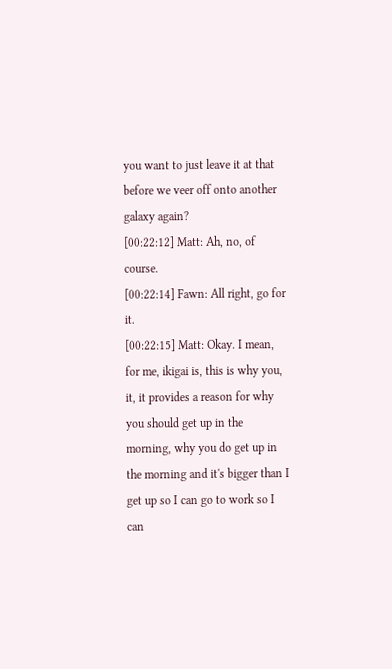you want to just leave it at that before we veer off onto another galaxy again?
[00:22:12] Matt: Ah, no, of course.
[00:22:14] Fawn: All right, go for it.
[00:22:15] Matt: Okay. I mean, for me, ikigai is, this is why you, it, it provides a reason for why you should get up in the morning, why you do get up in the morning and it's bigger than I get up so I can go to work so I can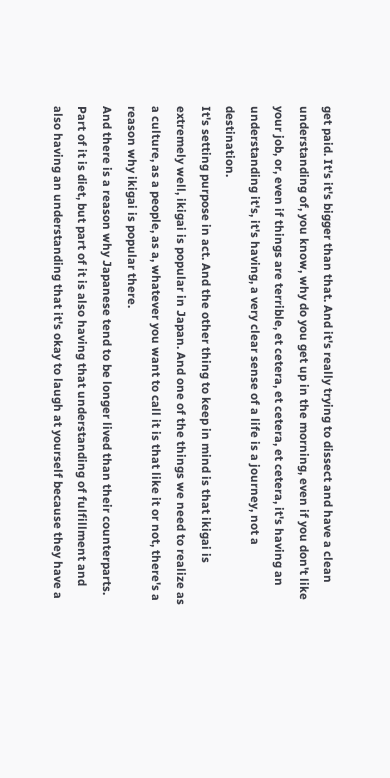get paid. It's it's bigger than that. And it's really trying to dissect and have a clean understanding of, you know, why do you get up in the morning, even if you don't like your job, or, even if things are terrible, et cetera, et cetera, et cetera, it's having an understanding it's, it's having, a very clear sense of a life is a journey, not a destination.
It's setting purpose in act. And the other thing to keep in mind is that ikigai is extremely well, ikigai is popular in Japan. And one of the things we need to realize as a culture, as a people, as a, whatever you want to call it is that like it or not, there's a reason why ikigai is popular there.
And there is a reason why Japanese tend to be longer lived than their counterparts. Part of it is diet, but part of it is also having that understanding of fulfillment and also having an understanding that it's okay to laugh at yourself because they have a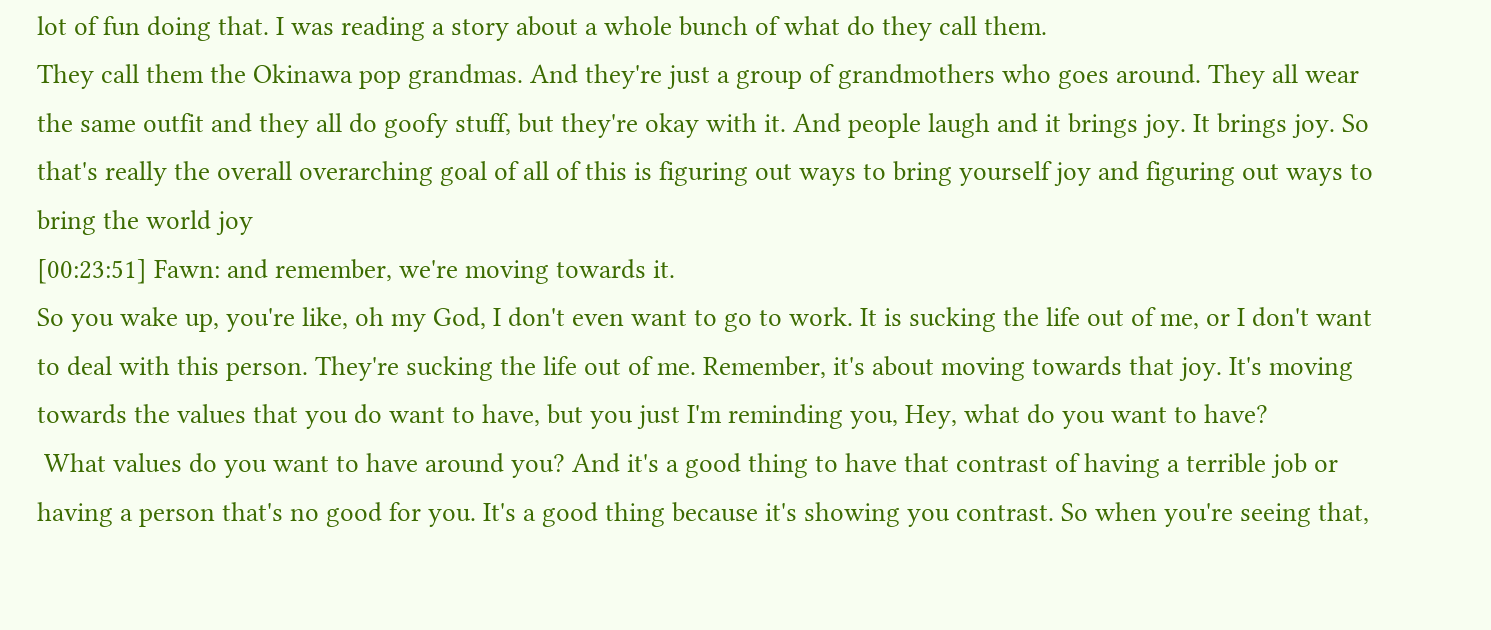lot of fun doing that. I was reading a story about a whole bunch of what do they call them.
They call them the Okinawa pop grandmas. And they're just a group of grandmothers who goes around. They all wear the same outfit and they all do goofy stuff, but they're okay with it. And people laugh and it brings joy. It brings joy. So that's really the overall overarching goal of all of this is figuring out ways to bring yourself joy and figuring out ways to bring the world joy
[00:23:51] Fawn: and remember, we're moving towards it.
So you wake up, you're like, oh my God, I don't even want to go to work. It is sucking the life out of me, or I don't want to deal with this person. They're sucking the life out of me. Remember, it's about moving towards that joy. It's moving towards the values that you do want to have, but you just I'm reminding you, Hey, what do you want to have?
 What values do you want to have around you? And it's a good thing to have that contrast of having a terrible job or having a person that's no good for you. It's a good thing because it's showing you contrast. So when you're seeing that,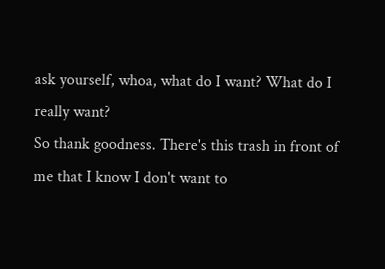ask yourself, whoa, what do I want? What do I really want?
So thank goodness. There's this trash in front of me that I know I don't want to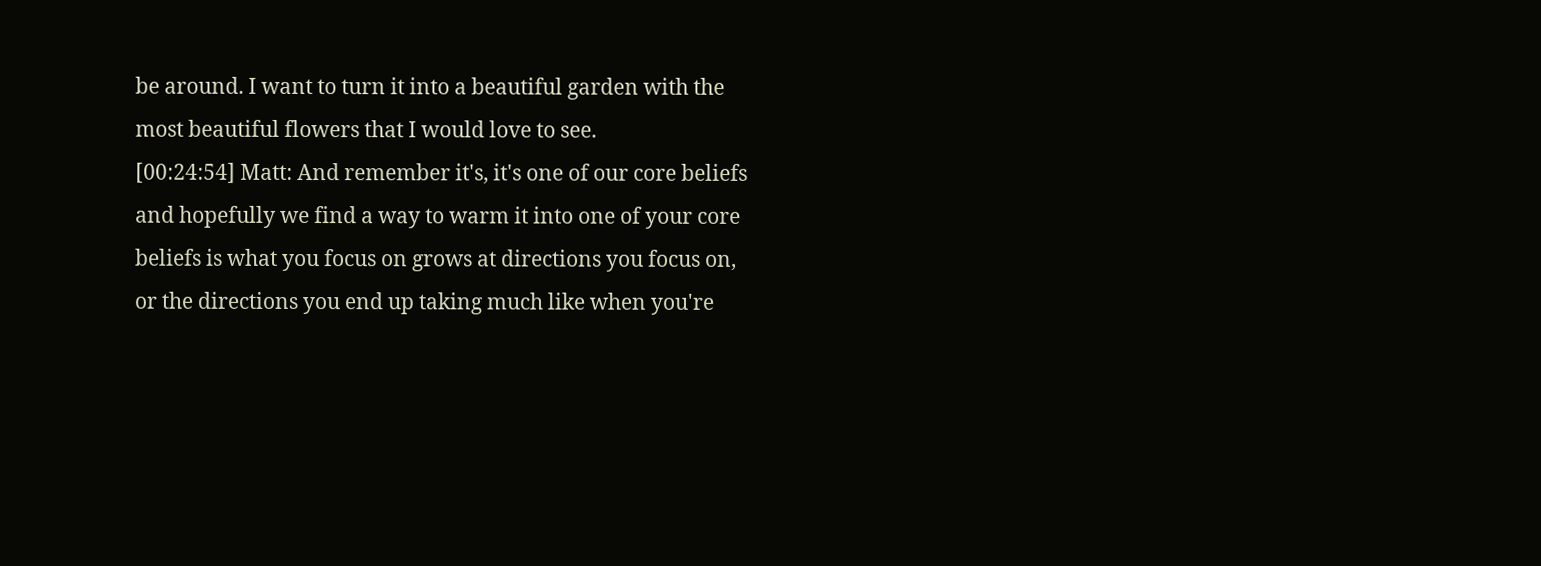be around. I want to turn it into a beautiful garden with the most beautiful flowers that I would love to see.
[00:24:54] Matt: And remember it's, it's one of our core beliefs and hopefully we find a way to warm it into one of your core beliefs is what you focus on grows at directions you focus on, or the directions you end up taking much like when you're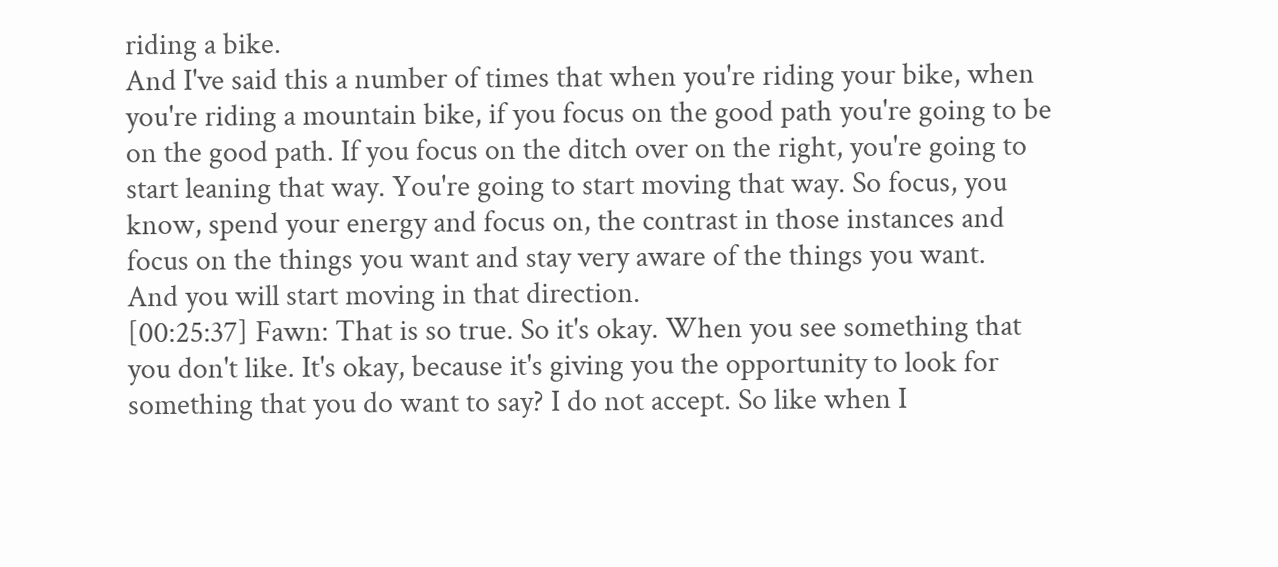riding a bike.
And I've said this a number of times that when you're riding your bike, when you're riding a mountain bike, if you focus on the good path you're going to be on the good path. If you focus on the ditch over on the right, you're going to start leaning that way. You're going to start moving that way. So focus, you know, spend your energy and focus on, the contrast in those instances and focus on the things you want and stay very aware of the things you want.
And you will start moving in that direction.
[00:25:37] Fawn: That is so true. So it's okay. When you see something that you don't like. It's okay, because it's giving you the opportunity to look for something that you do want to say? I do not accept. So like when I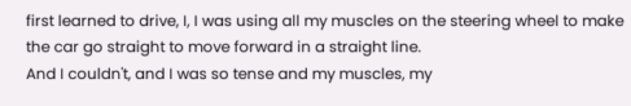first learned to drive, I, I was using all my muscles on the steering wheel to make the car go straight to move forward in a straight line.
And I couldn't, and I was so tense and my muscles, my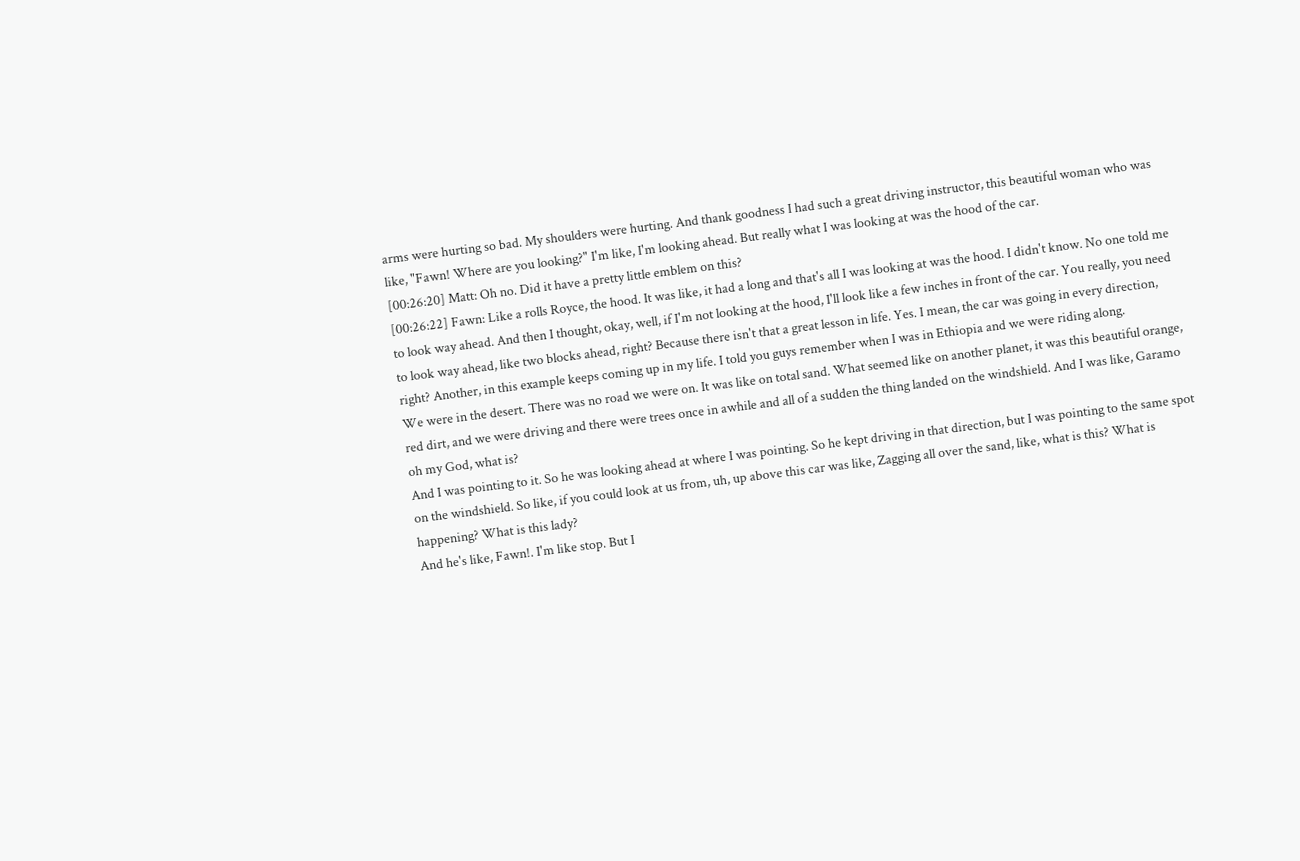arms were hurting so bad. My shoulders were hurting. And thank goodness I had such a great driving instructor, this beautiful woman who was like, "Fawn! Where are you looking?" I'm like, I'm looking ahead. But really what I was looking at was the hood of the car.
[00:26:20] Matt: Oh no. Did it have a pretty little emblem on this?
[00:26:22] Fawn: Like a rolls Royce, the hood. It was like, it had a long and that's all I was looking at was the hood. I didn't know. No one told me to look way ahead. And then I thought, okay, well, if I'm not looking at the hood, I'll look like a few inches in front of the car. You really, you need to look way ahead, like two blocks ahead, right? Because there isn't that a great lesson in life. Yes. I mean, the car was going in every direction, right? Another, in this example keeps coming up in my life. I told you guys remember when I was in Ethiopia and we were riding along.
We were in the desert. There was no road we were on. It was like on total sand. What seemed like on another planet, it was this beautiful orange, red dirt, and we were driving and there were trees once in awhile and all of a sudden the thing landed on the windshield. And I was like, Garamo oh my God, what is?
And I was pointing to it. So he was looking ahead at where I was pointing. So he kept driving in that direction, but I was pointing to the same spot on the windshield. So like, if you could look at us from, uh, up above this car was like, Zagging all over the sand, like, what is this? What is happening? What is this lady?
And he's like, Fawn!. I'm like stop. But I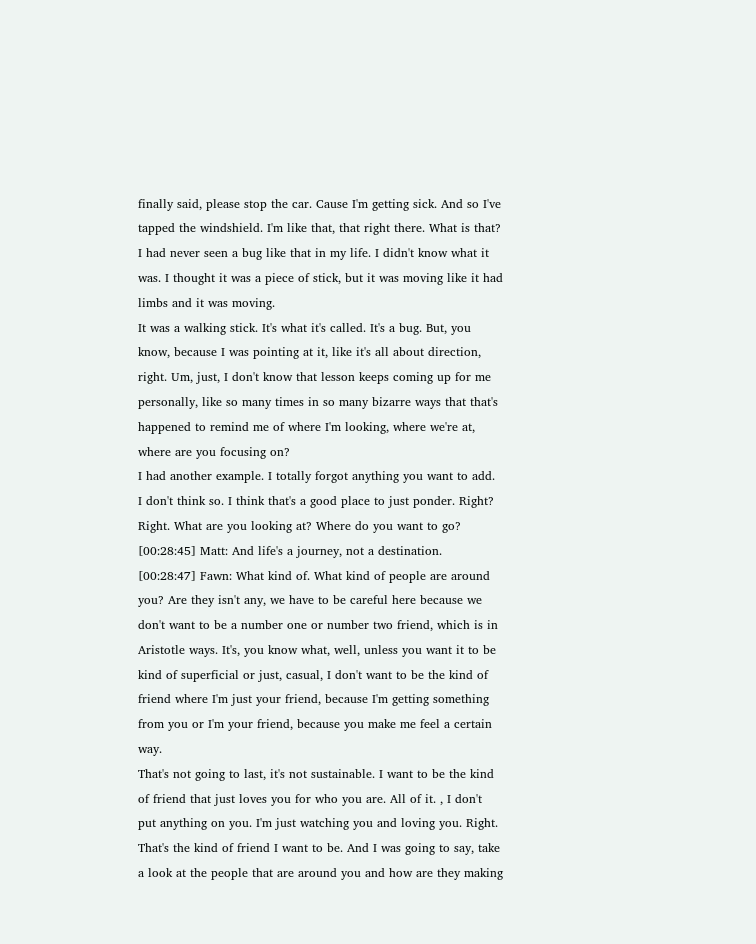finally said, please stop the car. Cause I'm getting sick. And so I've tapped the windshield. I'm like that, that right there. What is that? I had never seen a bug like that in my life. I didn't know what it was. I thought it was a piece of stick, but it was moving like it had limbs and it was moving.
It was a walking stick. It's what it's called. It's a bug. But, you know, because I was pointing at it, like it's all about direction, right. Um, just, I don't know that lesson keeps coming up for me personally, like so many times in so many bizarre ways that that's happened to remind me of where I'm looking, where we're at, where are you focusing on?
I had another example. I totally forgot anything you want to add.
I don't think so. I think that's a good place to just ponder. Right? Right. What are you looking at? Where do you want to go?
[00:28:45] Matt: And life's a journey, not a destination.
[00:28:47] Fawn: What kind of. What kind of people are around you? Are they isn't any, we have to be careful here because we don't want to be a number one or number two friend, which is in Aristotle ways. It's, you know what, well, unless you want it to be kind of superficial or just, casual, I don't want to be the kind of friend where I'm just your friend, because I'm getting something from you or I'm your friend, because you make me feel a certain way.
That's not going to last, it's not sustainable. I want to be the kind of friend that just loves you for who you are. All of it. , I don't put anything on you. I'm just watching you and loving you. Right. That's the kind of friend I want to be. And I was going to say, take a look at the people that are around you and how are they making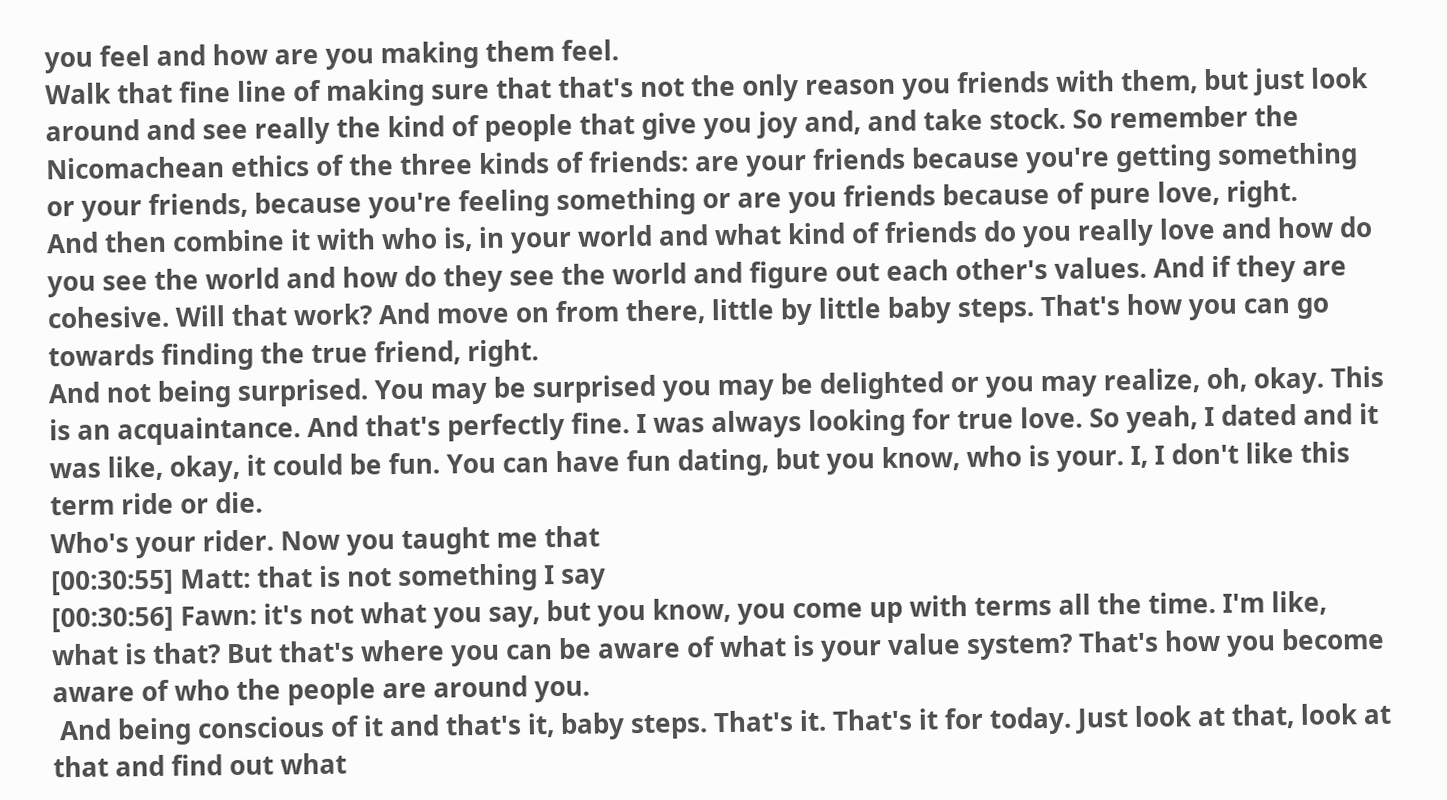you feel and how are you making them feel.
Walk that fine line of making sure that that's not the only reason you friends with them, but just look around and see really the kind of people that give you joy and, and take stock. So remember the Nicomachean ethics of the three kinds of friends: are your friends because you're getting something or your friends, because you're feeling something or are you friends because of pure love, right.
And then combine it with who is, in your world and what kind of friends do you really love and how do you see the world and how do they see the world and figure out each other's values. And if they are cohesive. Will that work? And move on from there, little by little baby steps. That's how you can go towards finding the true friend, right.
And not being surprised. You may be surprised you may be delighted or you may realize, oh, okay. This is an acquaintance. And that's perfectly fine. I was always looking for true love. So yeah, I dated and it was like, okay, it could be fun. You can have fun dating, but you know, who is your. I, I don't like this term ride or die.
Who's your rider. Now you taught me that
[00:30:55] Matt: that is not something I say
[00:30:56] Fawn: it's not what you say, but you know, you come up with terms all the time. I'm like, what is that? But that's where you can be aware of what is your value system? That's how you become aware of who the people are around you.
 And being conscious of it and that's it, baby steps. That's it. That's it for today. Just look at that, look at that and find out what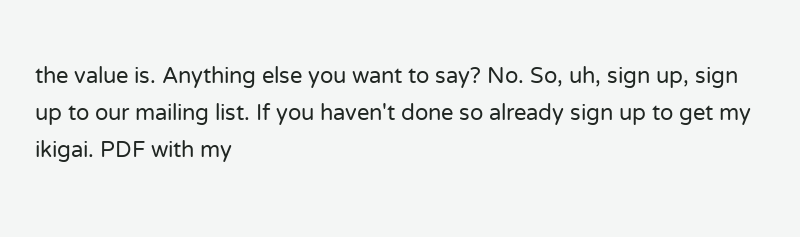the value is. Anything else you want to say? No. So, uh, sign up, sign up to our mailing list. If you haven't done so already sign up to get my ikigai. PDF with my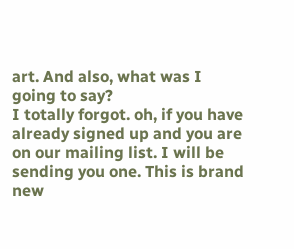art. And also, what was I going to say?
I totally forgot. oh, if you have already signed up and you are on our mailing list. I will be sending you one. This is brand new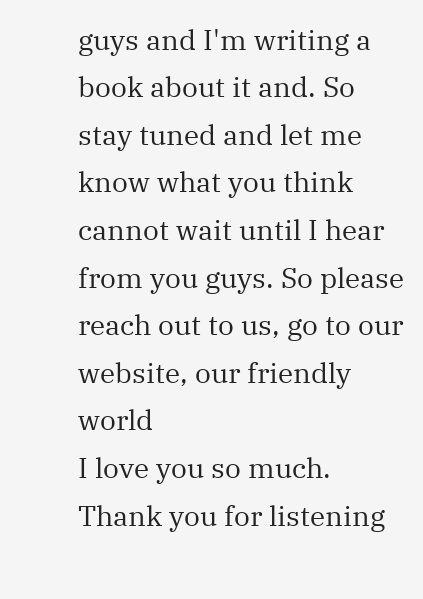guys and I'm writing a book about it and. So stay tuned and let me know what you think cannot wait until I hear from you guys. So please reach out to us, go to our website, our friendly world
I love you so much. Thank you for listening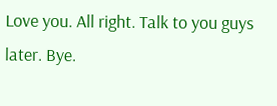Love you. All right. Talk to you guys later. Bye.